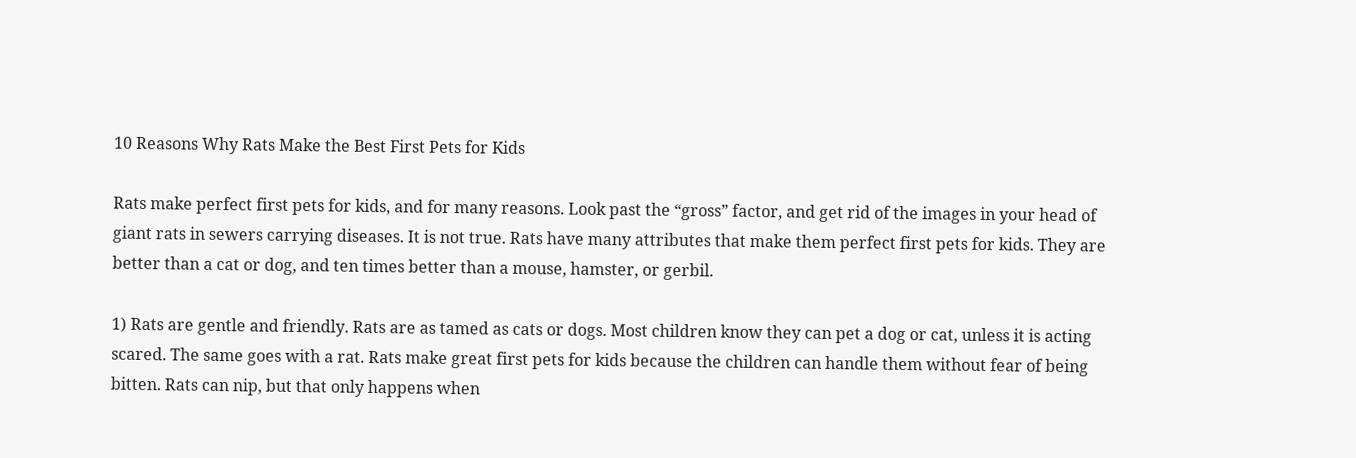10 Reasons Why Rats Make the Best First Pets for Kids

Rats make perfect first pets for kids, and for many reasons. Look past the “gross” factor, and get rid of the images in your head of giant rats in sewers carrying diseases. It is not true. Rats have many attributes that make them perfect first pets for kids. They are better than a cat or dog, and ten times better than a mouse, hamster, or gerbil.

1) Rats are gentle and friendly. Rats are as tamed as cats or dogs. Most children know they can pet a dog or cat, unless it is acting scared. The same goes with a rat. Rats make great first pets for kids because the children can handle them without fear of being bitten. Rats can nip, but that only happens when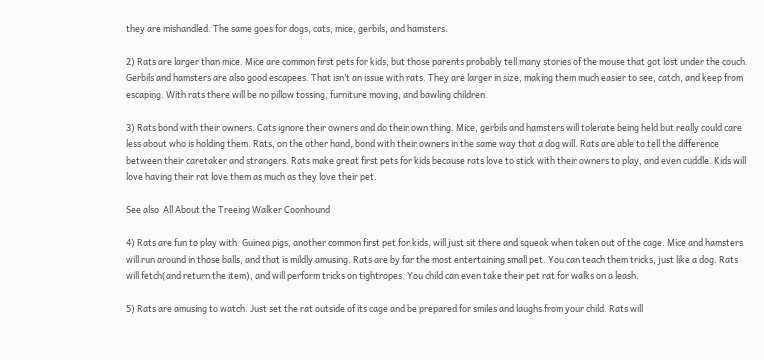they are mishandled. The same goes for dogs, cats, mice, gerbils, and hamsters.

2) Rats are larger than mice. Mice are common first pets for kids, but those parents probably tell many stories of the mouse that got lost under the couch. Gerbils and hamsters are also good escapees. That isn’t an issue with rats. They are larger in size, making them much easier to see, catch, and keep from escaping. With rats there will be no pillow tossing, furniture moving, and bawling children.

3) Rats bond with their owners. Cats ignore their owners and do their own thing. Mice, gerbils and hamsters will tolerate being held but really could care less about who is holding them. Rats, on the other hand, bond with their owners in the same way that a dog will. Rats are able to tell the difference between their caretaker and strangers. Rats make great first pets for kids because rats love to stick with their owners to play, and even cuddle. Kids will love having their rat love them as much as they love their pet.

See also  All About the Treeing Walker Coonhound

4) Rats are fun to play with. Guinea pigs, another common first pet for kids, will just sit there and squeak when taken out of the cage. Mice and hamsters will run around in those balls, and that is mildly amusing. Rats are by far the most entertaining small pet. You can teach them tricks, just like a dog. Rats will fetch(and return the item), and will perform tricks on tightropes. You child can even take their pet rat for walks on a leash.

5) Rats are amusing to watch. Just set the rat outside of its cage and be prepared for smiles and laughs from your child. Rats will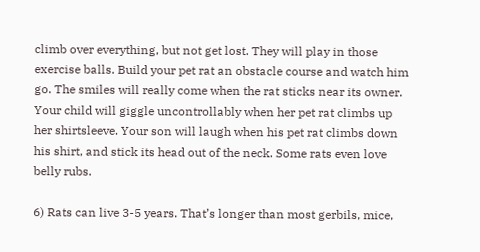climb over everything, but not get lost. They will play in those exercise balls. Build your pet rat an obstacle course and watch him go. The smiles will really come when the rat sticks near its owner. Your child will giggle uncontrollably when her pet rat climbs up her shirtsleeve. Your son will laugh when his pet rat climbs down his shirt, and stick its head out of the neck. Some rats even love belly rubs.

6) Rats can live 3-5 years. That’s longer than most gerbils, mice,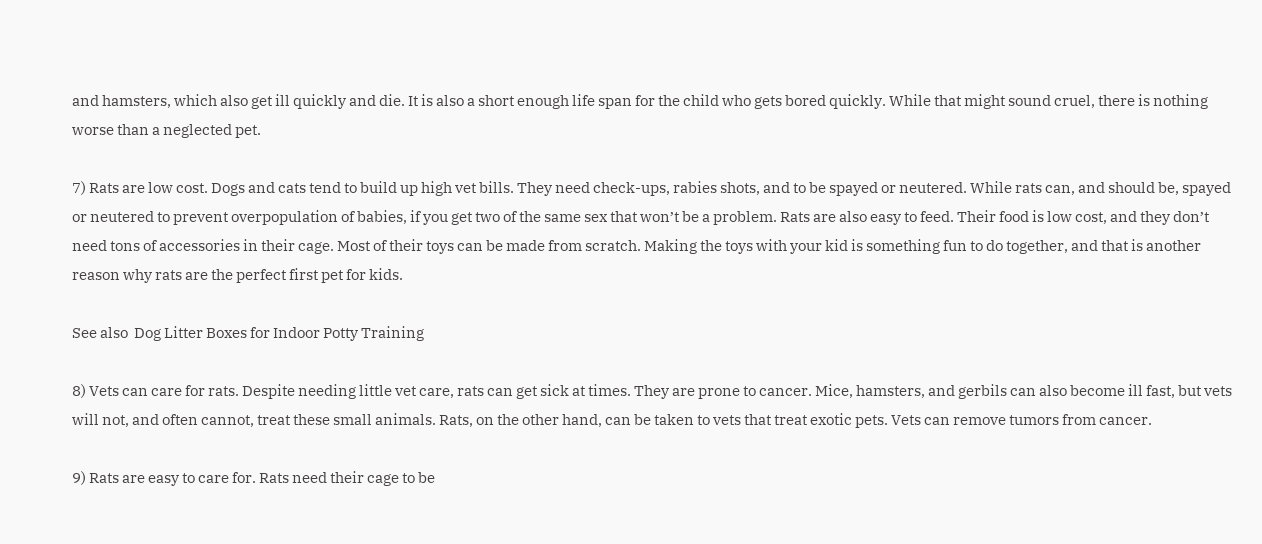and hamsters, which also get ill quickly and die. It is also a short enough life span for the child who gets bored quickly. While that might sound cruel, there is nothing worse than a neglected pet.

7) Rats are low cost. Dogs and cats tend to build up high vet bills. They need check-ups, rabies shots, and to be spayed or neutered. While rats can, and should be, spayed or neutered to prevent overpopulation of babies, if you get two of the same sex that won’t be a problem. Rats are also easy to feed. Their food is low cost, and they don’t need tons of accessories in their cage. Most of their toys can be made from scratch. Making the toys with your kid is something fun to do together, and that is another reason why rats are the perfect first pet for kids.

See also  Dog Litter Boxes for Indoor Potty Training

8) Vets can care for rats. Despite needing little vet care, rats can get sick at times. They are prone to cancer. Mice, hamsters, and gerbils can also become ill fast, but vets will not, and often cannot, treat these small animals. Rats, on the other hand, can be taken to vets that treat exotic pets. Vets can remove tumors from cancer.

9) Rats are easy to care for. Rats need their cage to be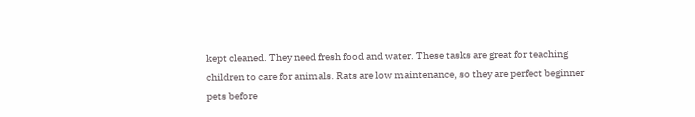kept cleaned. They need fresh food and water. These tasks are great for teaching children to care for animals. Rats are low maintenance, so they are perfect beginner pets before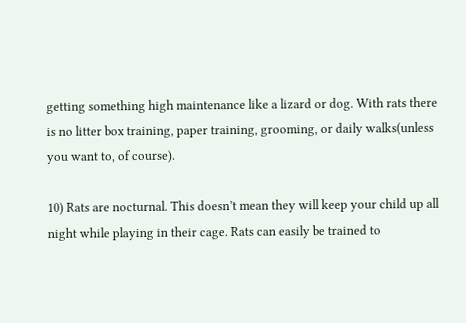getting something high maintenance like a lizard or dog. With rats there is no litter box training, paper training, grooming, or daily walks(unless you want to, of course).

10) Rats are nocturnal. This doesn’t mean they will keep your child up all night while playing in their cage. Rats can easily be trained to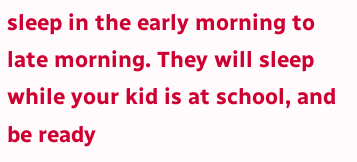sleep in the early morning to late morning. They will sleep while your kid is at school, and be ready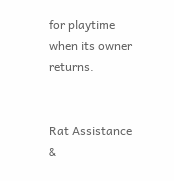for playtime when its owner returns.


Rat Assistance &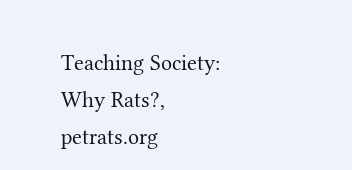Teaching Society: Why Rats?, petrats.org